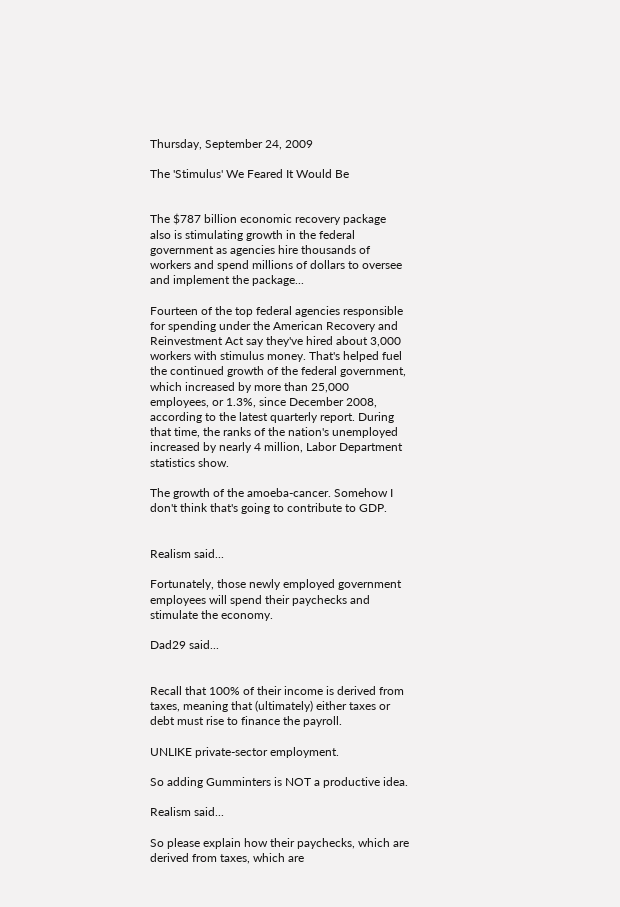Thursday, September 24, 2009

The 'Stimulus' We Feared It Would Be


The $787 billion economic recovery package also is stimulating growth in the federal government as agencies hire thousands of workers and spend millions of dollars to oversee and implement the package...

Fourteen of the top federal agencies responsible for spending under the American Recovery and Reinvestment Act say they've hired about 3,000 workers with stimulus money. That's helped fuel the continued growth of the federal government, which increased by more than 25,000 employees, or 1.3%, since December 2008, according to the latest quarterly report. During that time, the ranks of the nation's unemployed increased by nearly 4 million, Labor Department statistics show.

The growth of the amoeba-cancer. Somehow I don't think that's going to contribute to GDP.


Realism said...

Fortunately, those newly employed government employees will spend their paychecks and stimulate the economy.

Dad29 said...


Recall that 100% of their income is derived from taxes, meaning that (ultimately) either taxes or debt must rise to finance the payroll.

UNLIKE private-sector employment.

So adding Gumminters is NOT a productive idea.

Realism said...

So please explain how their paychecks, which are derived from taxes, which are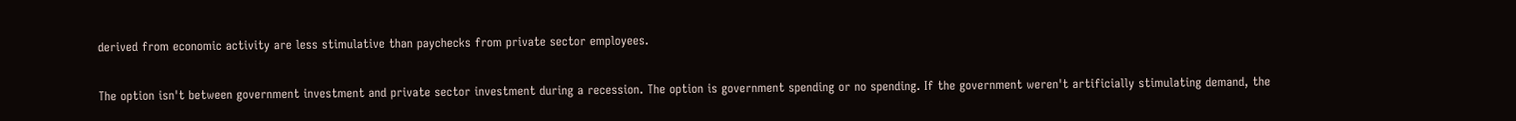derived from economic activity are less stimulative than paychecks from private sector employees.

The option isn't between government investment and private sector investment during a recession. The option is government spending or no spending. If the government weren't artificially stimulating demand, the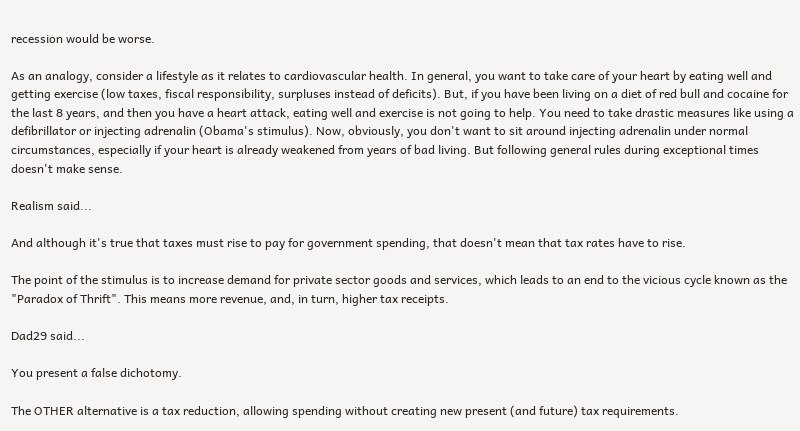recession would be worse.

As an analogy, consider a lifestyle as it relates to cardiovascular health. In general, you want to take care of your heart by eating well and getting exercise (low taxes, fiscal responsibility, surpluses instead of deficits). But, if you have been living on a diet of red bull and cocaine for the last 8 years, and then you have a heart attack, eating well and exercise is not going to help. You need to take drastic measures like using a defibrillator or injecting adrenalin (Obama's stimulus). Now, obviously, you don't want to sit around injecting adrenalin under normal circumstances, especially if your heart is already weakened from years of bad living. But following general rules during exceptional times doesn't make sense.

Realism said...

And although it's true that taxes must rise to pay for government spending, that doesn't mean that tax rates have to rise.

The point of the stimulus is to increase demand for private sector goods and services, which leads to an end to the vicious cycle known as the "Paradox of Thrift". This means more revenue, and, in turn, higher tax receipts.

Dad29 said...

You present a false dichotomy.

The OTHER alternative is a tax reduction, allowing spending without creating new present (and future) tax requirements.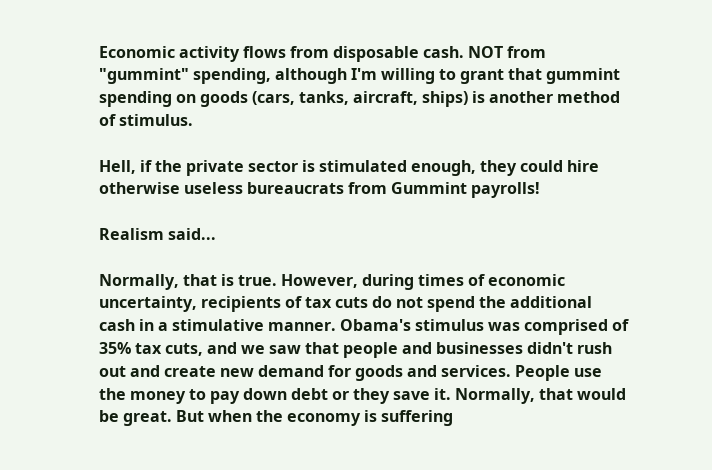Economic activity flows from disposable cash. NOT from "gummint" spending, although I'm willing to grant that gummint spending on goods (cars, tanks, aircraft, ships) is another method of stimulus.

Hell, if the private sector is stimulated enough, they could hire otherwise useless bureaucrats from Gummint payrolls!

Realism said...

Normally, that is true. However, during times of economic uncertainty, recipients of tax cuts do not spend the additional cash in a stimulative manner. Obama's stimulus was comprised of 35% tax cuts, and we saw that people and businesses didn't rush out and create new demand for goods and services. People use the money to pay down debt or they save it. Normally, that would be great. But when the economy is suffering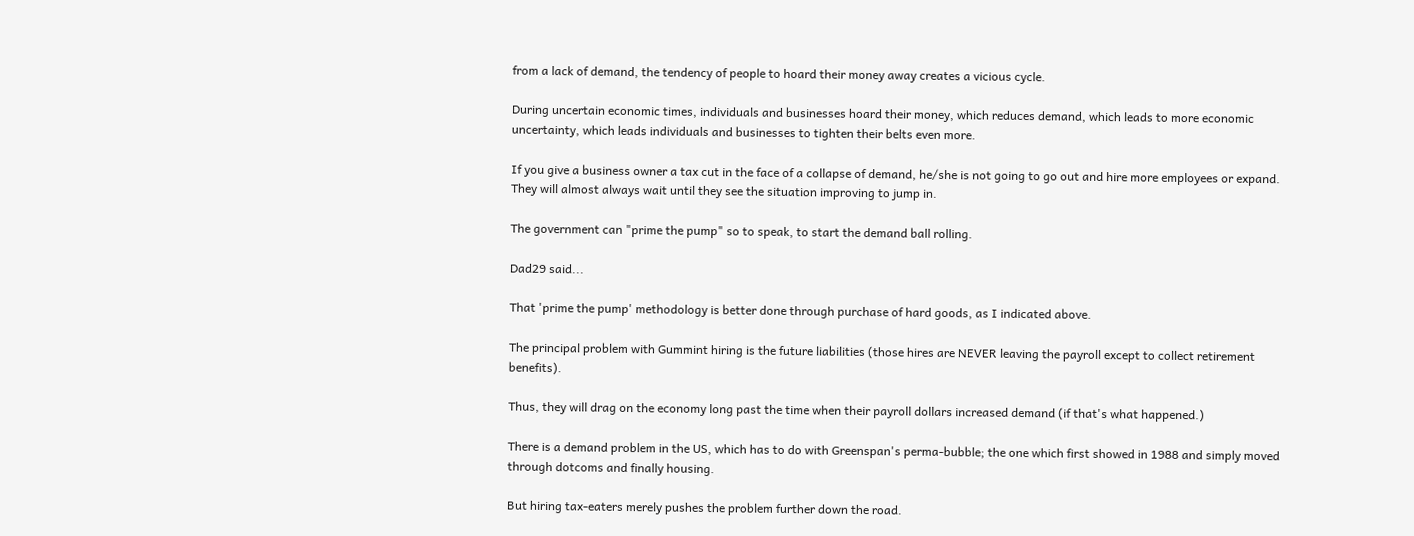from a lack of demand, the tendency of people to hoard their money away creates a vicious cycle.

During uncertain economic times, individuals and businesses hoard their money, which reduces demand, which leads to more economic uncertainty, which leads individuals and businesses to tighten their belts even more.

If you give a business owner a tax cut in the face of a collapse of demand, he/she is not going to go out and hire more employees or expand. They will almost always wait until they see the situation improving to jump in.

The government can "prime the pump" so to speak, to start the demand ball rolling.

Dad29 said...

That 'prime the pump' methodology is better done through purchase of hard goods, as I indicated above.

The principal problem with Gummint hiring is the future liabilities (those hires are NEVER leaving the payroll except to collect retirement benefits).

Thus, they will drag on the economy long past the time when their payroll dollars increased demand (if that's what happened.)

There is a demand problem in the US, which has to do with Greenspan's perma-bubble; the one which first showed in 1988 and simply moved through dotcoms and finally housing.

But hiring tax-eaters merely pushes the problem further down the road.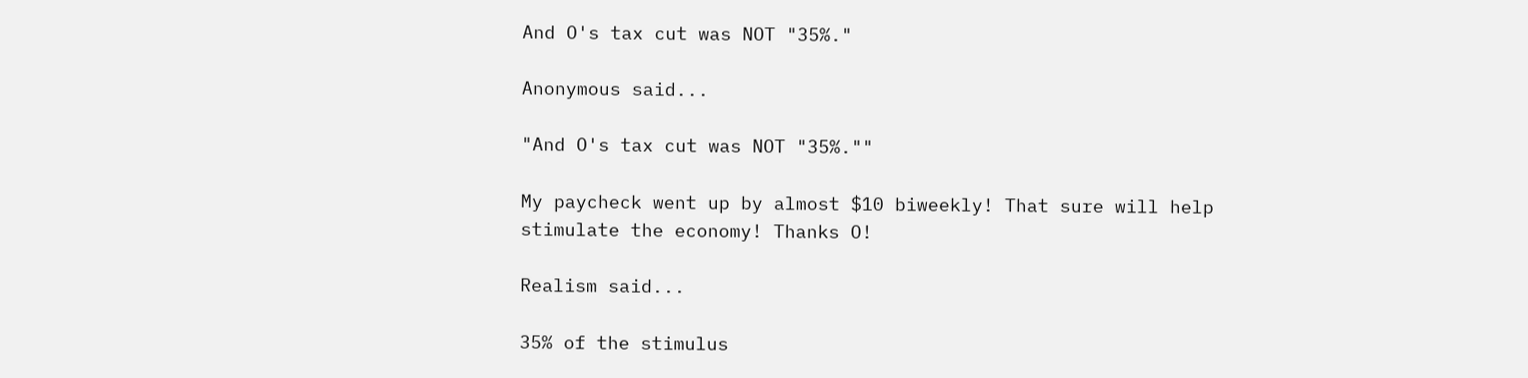And O's tax cut was NOT "35%."

Anonymous said...

"And O's tax cut was NOT "35%.""

My paycheck went up by almost $10 biweekly! That sure will help stimulate the economy! Thanks O!

Realism said...

35% of the stimulus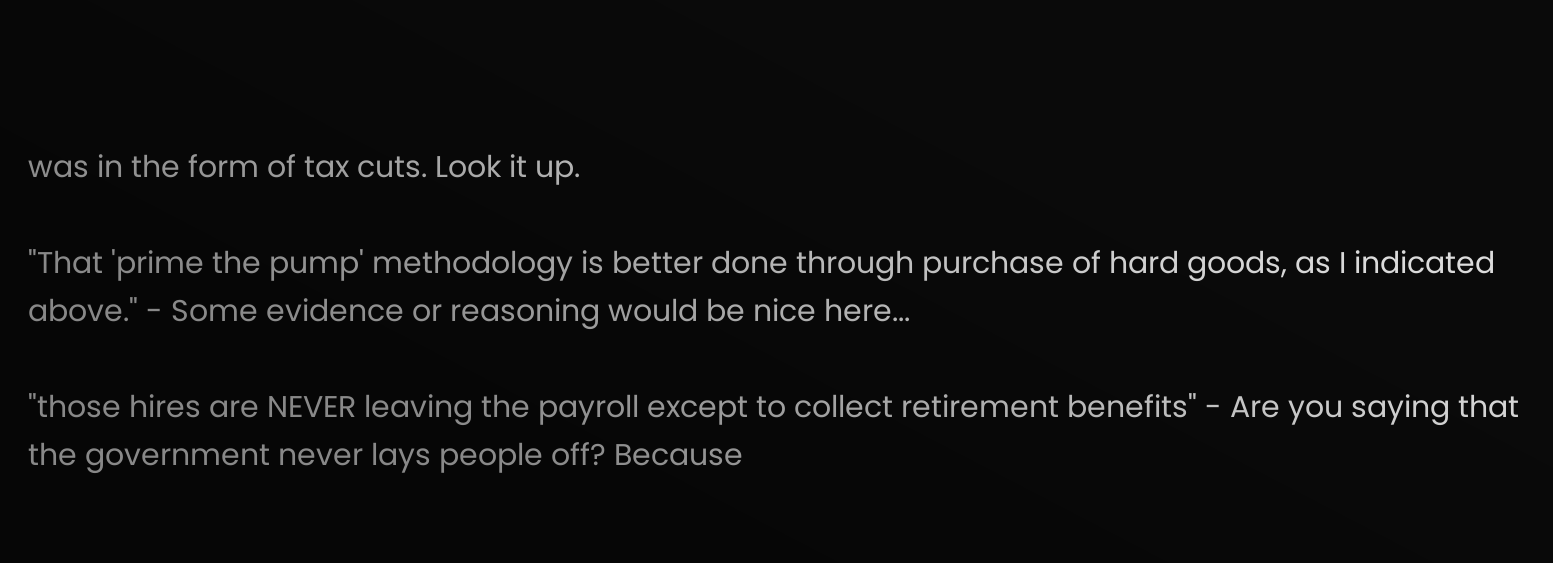was in the form of tax cuts. Look it up.

"That 'prime the pump' methodology is better done through purchase of hard goods, as I indicated above." - Some evidence or reasoning would be nice here...

"those hires are NEVER leaving the payroll except to collect retirement benefits" - Are you saying that the government never lays people off? Because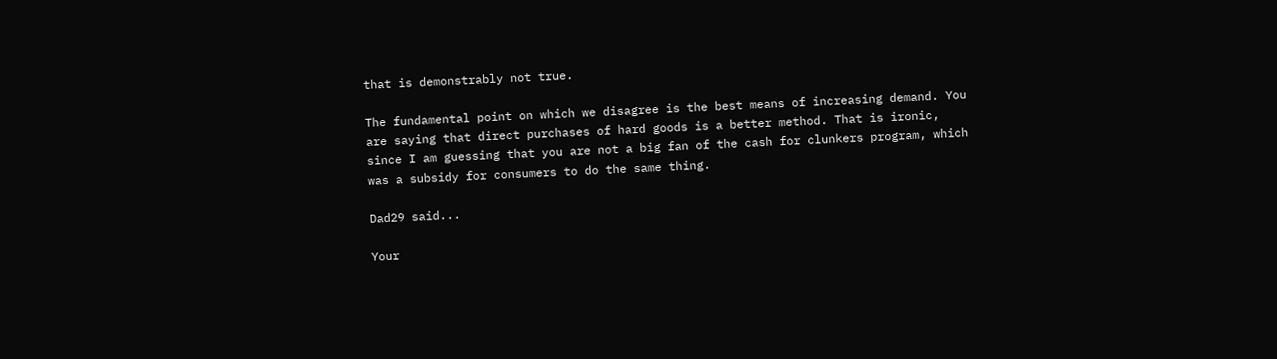that is demonstrably not true.

The fundamental point on which we disagree is the best means of increasing demand. You are saying that direct purchases of hard goods is a better method. That is ironic, since I am guessing that you are not a big fan of the cash for clunkers program, which was a subsidy for consumers to do the same thing.

Dad29 said...

Your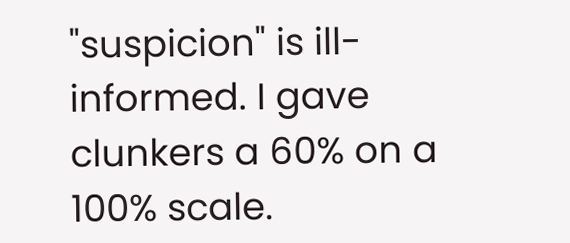"suspicion" is ill-informed. I gave clunkers a 60% on a 100% scale.